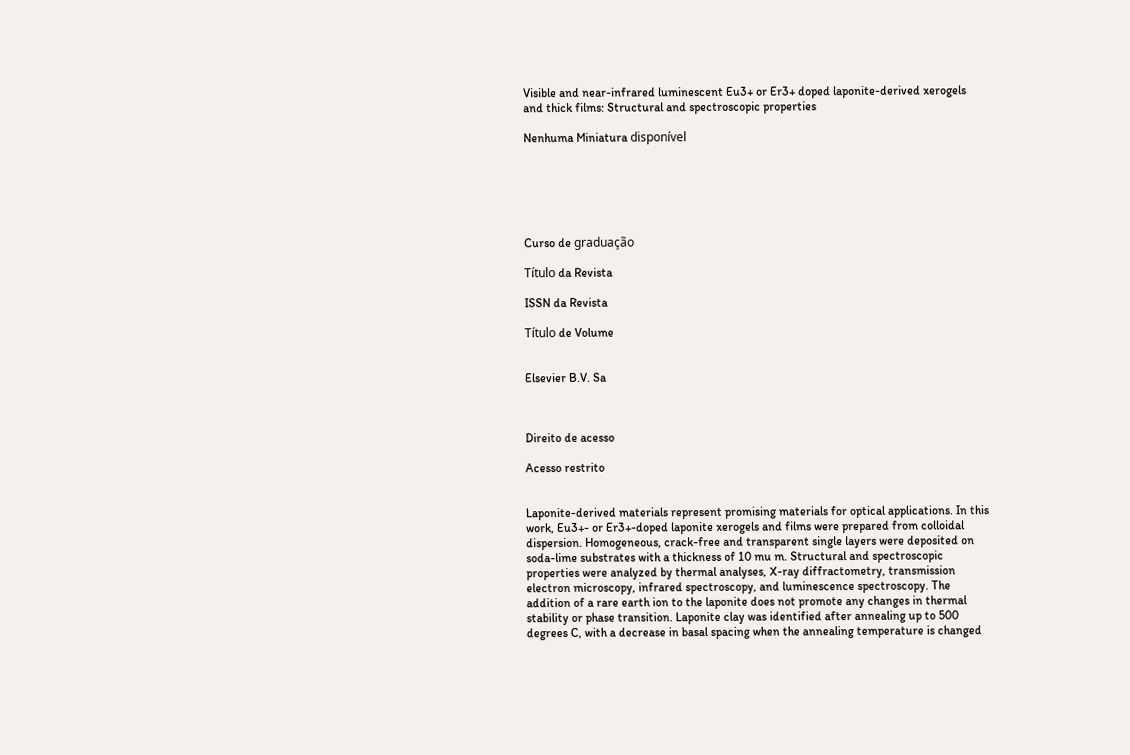Visible and near-infrared luminescent Eu3+ or Er3+ doped laponite-derived xerogels and thick films: Structural and spectroscopic properties

Nenhuma Miniatura disponível






Curso de graduação

Título da Revista

ISSN da Revista

Título de Volume


Elsevier B.V. Sa



Direito de acesso

Acesso restrito


Laponite-derived materials represent promising materials for optical applications. In this work, Eu3+- or Er3+-doped laponite xerogels and films were prepared from colloidal dispersion. Homogeneous, crack-free and transparent single layers were deposited on soda-lime substrates with a thickness of 10 mu m. Structural and spectroscopic properties were analyzed by thermal analyses, X-ray diffractometry, transmission electron microscopy, infrared spectroscopy, and luminescence spectroscopy. The addition of a rare earth ion to the laponite does not promote any changes in thermal stability or phase transition. Laponite clay was identified after annealing up to 500 degrees C, with a decrease in basal spacing when the annealing temperature is changed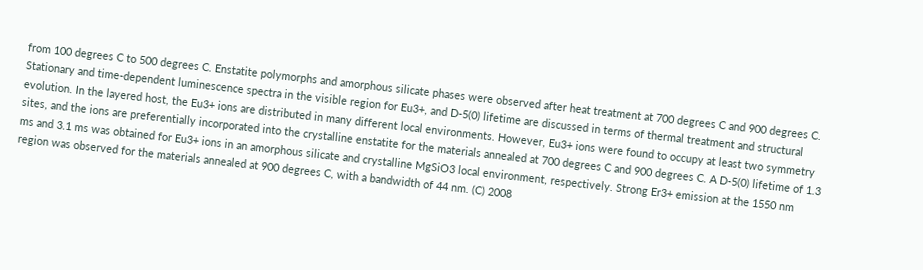from 100 degrees C to 500 degrees C. Enstatite polymorphs and amorphous silicate phases were observed after heat treatment at 700 degrees C and 900 degrees C. Stationary and time-dependent luminescence spectra in the visible region for Eu3+, and D-5(0) lifetime are discussed in terms of thermal treatment and structural evolution. In the layered host, the Eu3+ ions are distributed in many different local environments. However, Eu3+ ions were found to occupy at least two symmetry sites, and the ions are preferentially incorporated into the crystalline enstatite for the materials annealed at 700 degrees C and 900 degrees C. A D-5(0) lifetime of 1.3 ms and 3.1 ms was obtained for Eu3+ ions in an amorphous silicate and crystalline MgSiO3 local environment, respectively. Strong Er3+ emission at the 1550 nm region was observed for the materials annealed at 900 degrees C, with a bandwidth of 44 nm. (C) 2008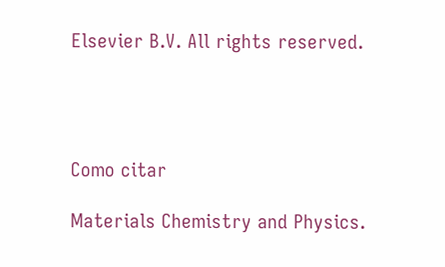Elsevier B.V. All rights reserved.




Como citar

Materials Chemistry and Physics.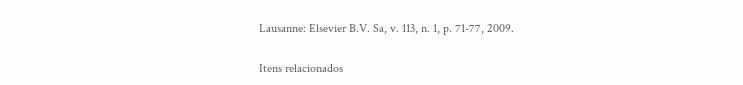Lausanne: Elsevier B.V. Sa, v. 113, n. 1, p. 71-77, 2009.

Itens relacionados